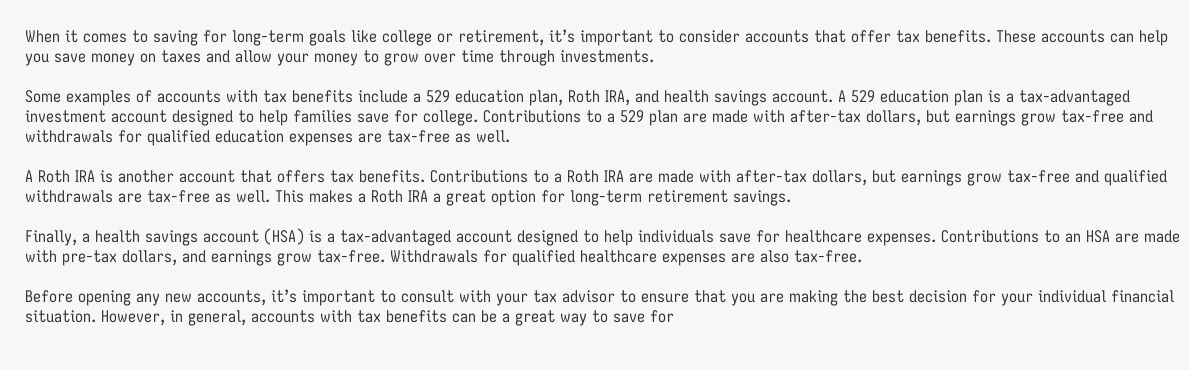When it comes to saving for long-term goals like college or retirement, it’s important to consider accounts that offer tax benefits. These accounts can help you save money on taxes and allow your money to grow over time through investments.

Some examples of accounts with tax benefits include a 529 education plan, Roth IRA, and health savings account. A 529 education plan is a tax-advantaged investment account designed to help families save for college. Contributions to a 529 plan are made with after-tax dollars, but earnings grow tax-free and withdrawals for qualified education expenses are tax-free as well.

A Roth IRA is another account that offers tax benefits. Contributions to a Roth IRA are made with after-tax dollars, but earnings grow tax-free and qualified withdrawals are tax-free as well. This makes a Roth IRA a great option for long-term retirement savings.

Finally, a health savings account (HSA) is a tax-advantaged account designed to help individuals save for healthcare expenses. Contributions to an HSA are made with pre-tax dollars, and earnings grow tax-free. Withdrawals for qualified healthcare expenses are also tax-free.

Before opening any new accounts, it’s important to consult with your tax advisor to ensure that you are making the best decision for your individual financial situation. However, in general, accounts with tax benefits can be a great way to save for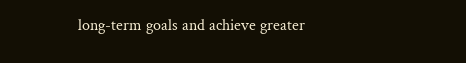long-term goals and achieve greater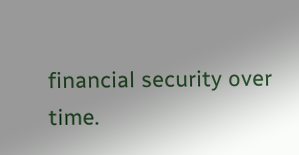financial security over time.